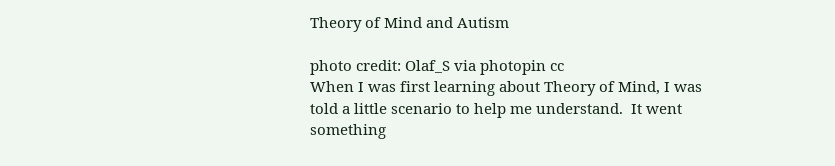Theory of Mind and Autism

photo credit: Olaf_S via photopin cc
When I was first learning about Theory of Mind, I was told a little scenario to help me understand.  It went something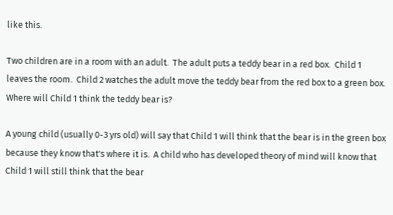like this.

Two children are in a room with an adult.  The adult puts a teddy bear in a red box.  Child 1 leaves the room.  Child 2 watches the adult move the teddy bear from the red box to a green box.  Where will Child 1 think the teddy bear is?

A young child (usually 0-3 yrs old) will say that Child 1 will think that the bear is in the green box because they know that's where it is.  A child who has developed theory of mind will know that Child 1 will still think that the bear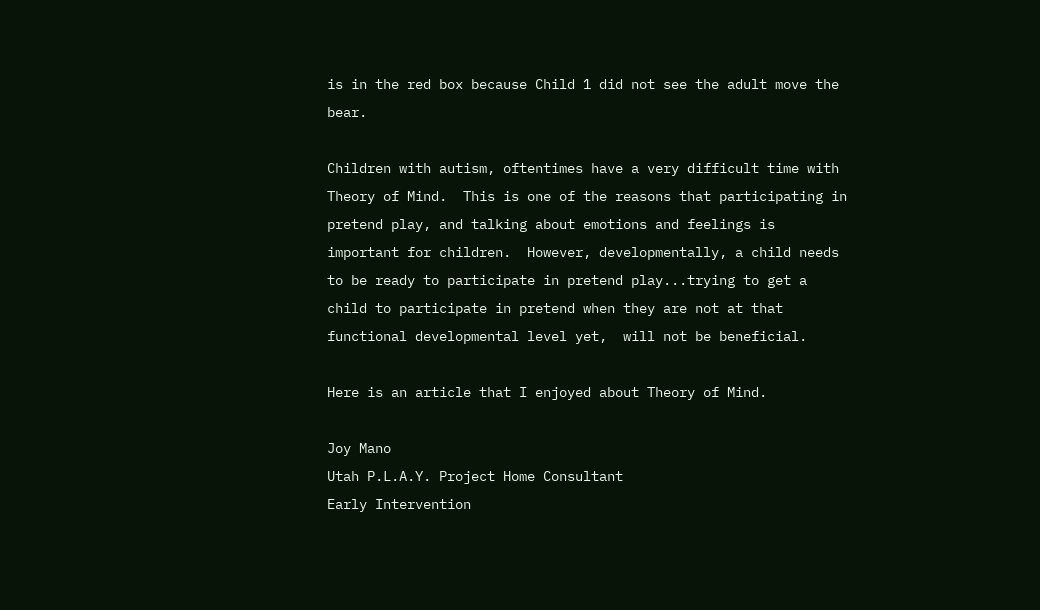is in the red box because Child 1 did not see the adult move the bear.

Children with autism, oftentimes have a very difficult time with Theory of Mind.  This is one of the reasons that participating in pretend play, and talking about emotions and feelings is important for children.  However, developmentally, a child needs to be ready to participate in pretend play...trying to get a child to participate in pretend when they are not at that functional developmental level yet,  will not be beneficial.

Here is an article that I enjoyed about Theory of Mind.

Joy Mano
Utah P.L.A.Y. Project Home Consultant
Early Intervention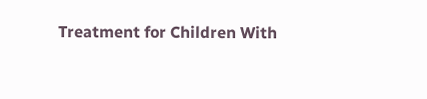Treatment for Children With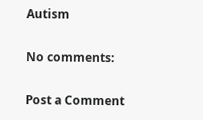Autism

No comments:

Post a Comment